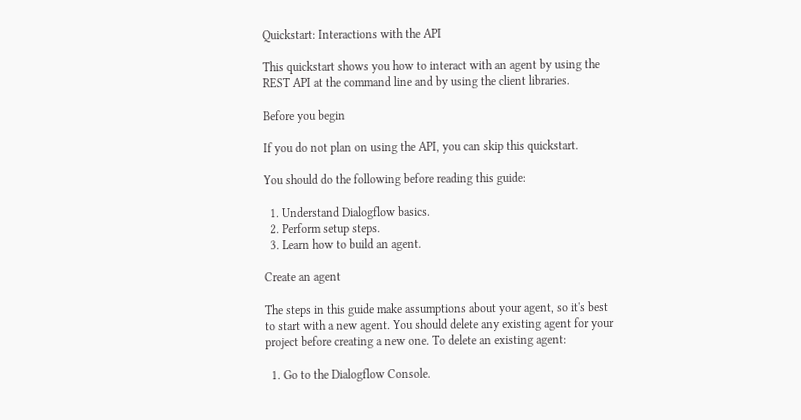Quickstart: Interactions with the API

This quickstart shows you how to interact with an agent by using the REST API at the command line and by using the client libraries.

Before you begin

If you do not plan on using the API, you can skip this quickstart.

You should do the following before reading this guide:

  1. Understand Dialogflow basics.
  2. Perform setup steps.
  3. Learn how to build an agent.

Create an agent

The steps in this guide make assumptions about your agent, so it's best to start with a new agent. You should delete any existing agent for your project before creating a new one. To delete an existing agent:

  1. Go to the Dialogflow Console.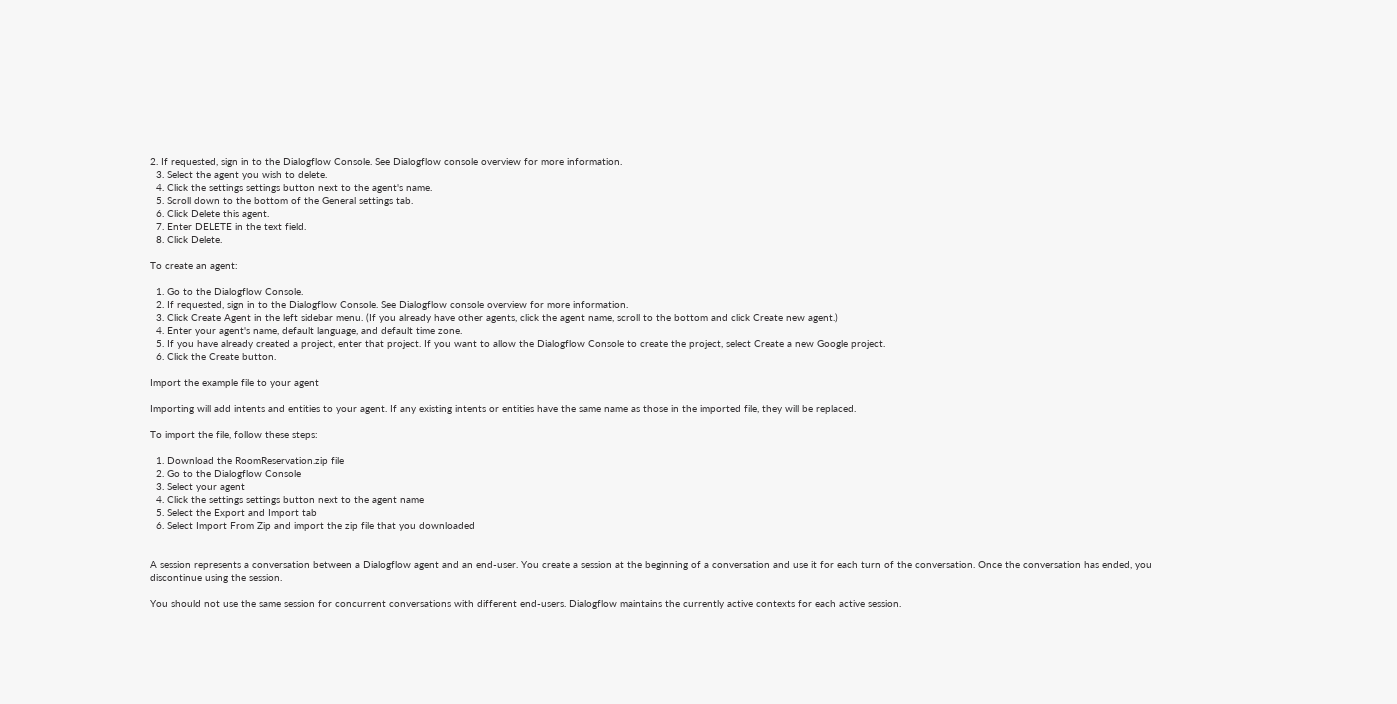2. If requested, sign in to the Dialogflow Console. See Dialogflow console overview for more information.
  3. Select the agent you wish to delete.
  4. Click the settings settings button next to the agent's name.
  5. Scroll down to the bottom of the General settings tab.
  6. Click Delete this agent.
  7. Enter DELETE in the text field.
  8. Click Delete.

To create an agent:

  1. Go to the Dialogflow Console.
  2. If requested, sign in to the Dialogflow Console. See Dialogflow console overview for more information.
  3. Click Create Agent in the left sidebar menu. (If you already have other agents, click the agent name, scroll to the bottom and click Create new agent.)
  4. Enter your agent's name, default language, and default time zone.
  5. If you have already created a project, enter that project. If you want to allow the Dialogflow Console to create the project, select Create a new Google project.
  6. Click the Create button.

Import the example file to your agent

Importing will add intents and entities to your agent. If any existing intents or entities have the same name as those in the imported file, they will be replaced.

To import the file, follow these steps:

  1. Download the RoomReservation.zip file
  2. Go to the Dialogflow Console
  3. Select your agent
  4. Click the settings settings button next to the agent name
  5. Select the Export and Import tab
  6. Select Import From Zip and import the zip file that you downloaded


A session represents a conversation between a Dialogflow agent and an end-user. You create a session at the beginning of a conversation and use it for each turn of the conversation. Once the conversation has ended, you discontinue using the session.

You should not use the same session for concurrent conversations with different end-users. Dialogflow maintains the currently active contexts for each active session.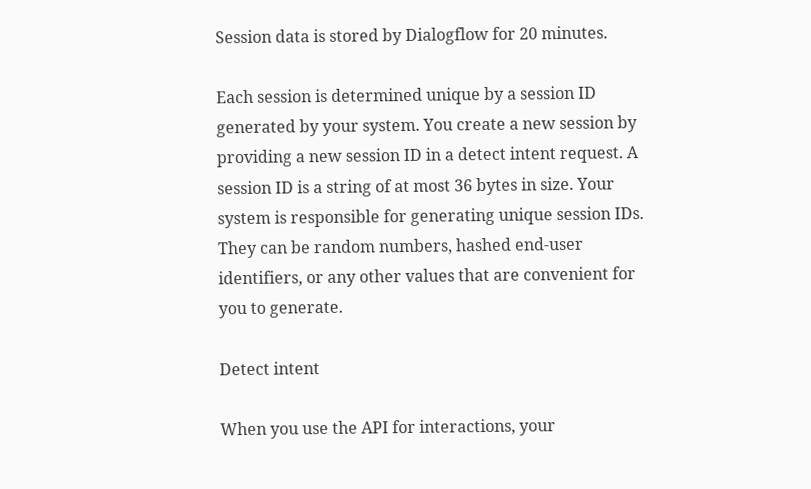Session data is stored by Dialogflow for 20 minutes.

Each session is determined unique by a session ID generated by your system. You create a new session by providing a new session ID in a detect intent request. A session ID is a string of at most 36 bytes in size. Your system is responsible for generating unique session IDs. They can be random numbers, hashed end-user identifiers, or any other values that are convenient for you to generate.

Detect intent

When you use the API for interactions, your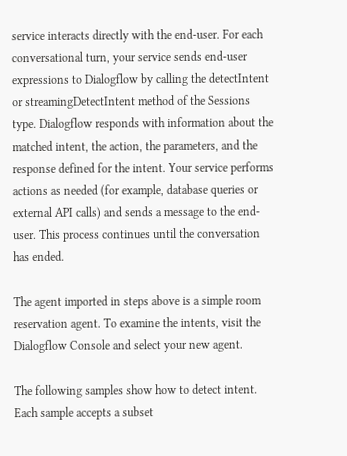service interacts directly with the end-user. For each conversational turn, your service sends end-user expressions to Dialogflow by calling the detectIntent or streamingDetectIntent method of the Sessions type. Dialogflow responds with information about the matched intent, the action, the parameters, and the response defined for the intent. Your service performs actions as needed (for example, database queries or external API calls) and sends a message to the end-user. This process continues until the conversation has ended.

The agent imported in steps above is a simple room reservation agent. To examine the intents, visit the Dialogflow Console and select your new agent.

The following samples show how to detect intent. Each sample accepts a subset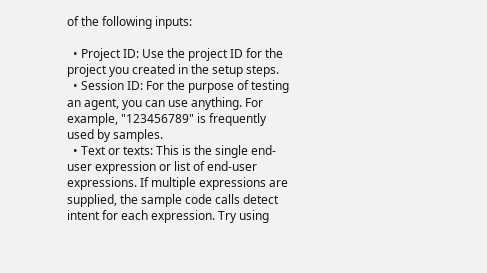of the following inputs:

  • Project ID: Use the project ID for the project you created in the setup steps.
  • Session ID: For the purpose of testing an agent, you can use anything. For example, "123456789" is frequently used by samples.
  • Text or texts: This is the single end-user expression or list of end-user expressions. If multiple expressions are supplied, the sample code calls detect intent for each expression. Try using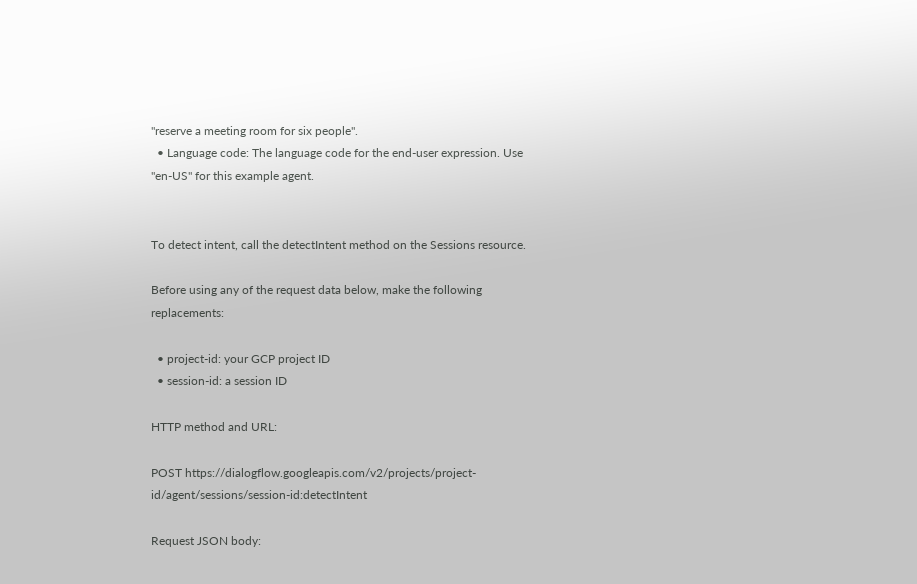"reserve a meeting room for six people".
  • Language code: The language code for the end-user expression. Use "en-US" for this example agent.


To detect intent, call the detectIntent method on the Sessions resource.

Before using any of the request data below, make the following replacements:

  • project-id: your GCP project ID
  • session-id: a session ID

HTTP method and URL:

POST https://dialogflow.googleapis.com/v2/projects/project-id/agent/sessions/session-id:detectIntent

Request JSON body: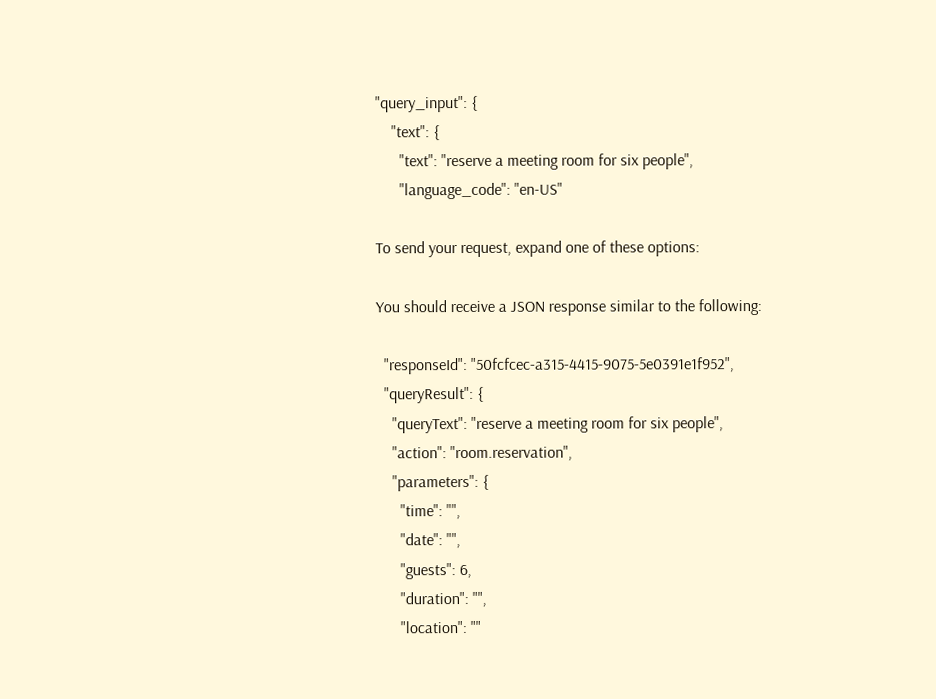"query_input": {
    "text": {
      "text": "reserve a meeting room for six people",
      "language_code": "en-US"

To send your request, expand one of these options:

You should receive a JSON response similar to the following:

  "responseId": "50fcfcec-a315-4415-9075-5e0391e1f952",
  "queryResult": {
    "queryText": "reserve a meeting room for six people",
    "action": "room.reservation",
    "parameters": {
      "time": "",
      "date": "",
      "guests": 6,
      "duration": "",
      "location": ""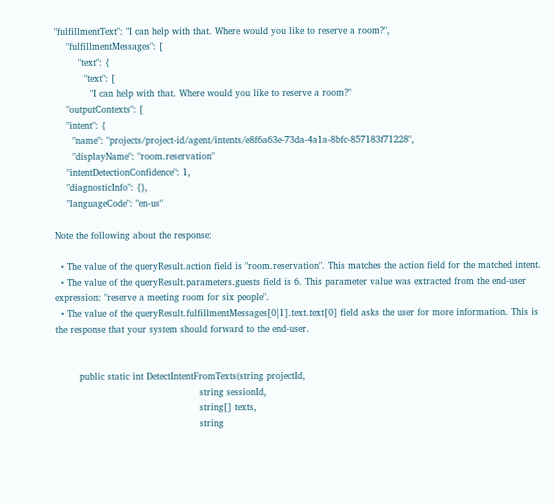"fulfillmentText": "I can help with that. Where would you like to reserve a room?",
    "fulfillmentMessages": [
        "text": {
          "text": [
            "I can help with that. Where would you like to reserve a room?"
    "outputContexts": [
    "intent": {
      "name": "projects/project-id/agent/intents/e8f6a63e-73da-4a1a-8bfc-857183f71228",
      "displayName": "room.reservation"
    "intentDetectionConfidence": 1,
    "diagnosticInfo": {},
    "languageCode": "en-us"

Note the following about the response:

  • The value of the queryResult.action field is "room.reservation". This matches the action field for the matched intent.
  • The value of the queryResult.parameters.guests field is 6. This parameter value was extracted from the end-user expression: "reserve a meeting room for six people".
  • The value of the queryResult.fulfillmentMessages[0|1].text.text[0] field asks the user for more information. This is the response that your system should forward to the end-user.


        public static int DetectIntentFromTexts(string projectId,
                                                string sessionId,
                                                string[] texts,
                                                string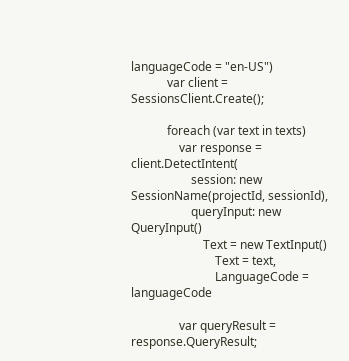languageCode = "en-US")
            var client = SessionsClient.Create();

            foreach (var text in texts)
                var response = client.DetectIntent(
                    session: new SessionName(projectId, sessionId),
                    queryInput: new QueryInput()
                        Text = new TextInput()
                            Text = text,
                            LanguageCode = languageCode

                var queryResult = response.QueryResult;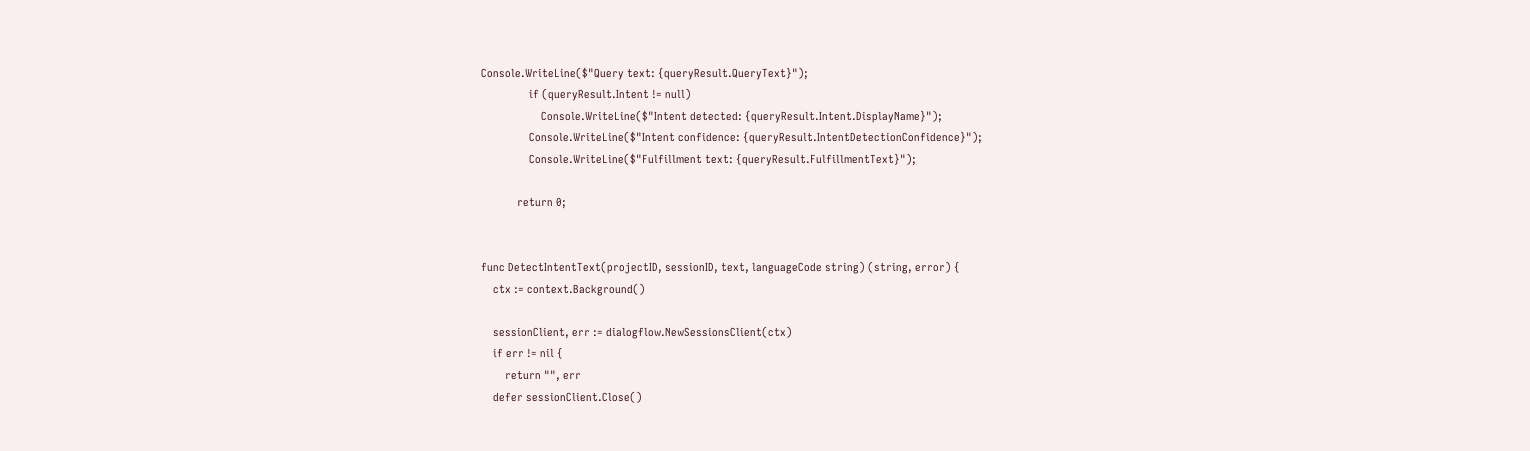Console.WriteLine($"Query text: {queryResult.QueryText}");
                if (queryResult.Intent != null)
                    Console.WriteLine($"Intent detected: {queryResult.Intent.DisplayName}");
                Console.WriteLine($"Intent confidence: {queryResult.IntentDetectionConfidence}");
                Console.WriteLine($"Fulfillment text: {queryResult.FulfillmentText}");

            return 0;


func DetectIntentText(projectID, sessionID, text, languageCode string) (string, error) {
    ctx := context.Background()

    sessionClient, err := dialogflow.NewSessionsClient(ctx)
    if err != nil {
        return "", err
    defer sessionClient.Close()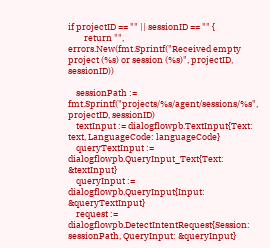if projectID == "" || sessionID == "" {
        return "", errors.New(fmt.Sprintf("Received empty project (%s) or session (%s)", projectID, sessionID))

    sessionPath := fmt.Sprintf("projects/%s/agent/sessions/%s", projectID, sessionID)
    textInput := dialogflowpb.TextInput{Text: text, LanguageCode: languageCode}
    queryTextInput := dialogflowpb.QueryInput_Text{Text: &textInput}
    queryInput := dialogflowpb.QueryInput{Input: &queryTextInput}
    request := dialogflowpb.DetectIntentRequest{Session: sessionPath, QueryInput: &queryInput}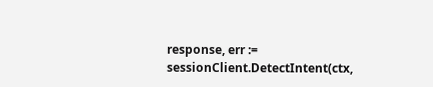response, err := sessionClient.DetectIntent(ctx,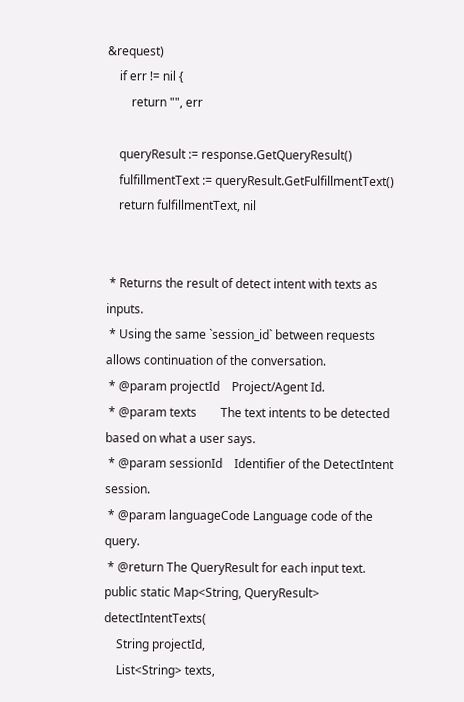&request)
    if err != nil {
        return "", err

    queryResult := response.GetQueryResult()
    fulfillmentText := queryResult.GetFulfillmentText()
    return fulfillmentText, nil


 * Returns the result of detect intent with texts as inputs.
 * Using the same `session_id` between requests allows continuation of the conversation.
 * @param projectId    Project/Agent Id.
 * @param texts        The text intents to be detected based on what a user says.
 * @param sessionId    Identifier of the DetectIntent session.
 * @param languageCode Language code of the query.
 * @return The QueryResult for each input text.
public static Map<String, QueryResult> detectIntentTexts(
    String projectId,
    List<String> texts,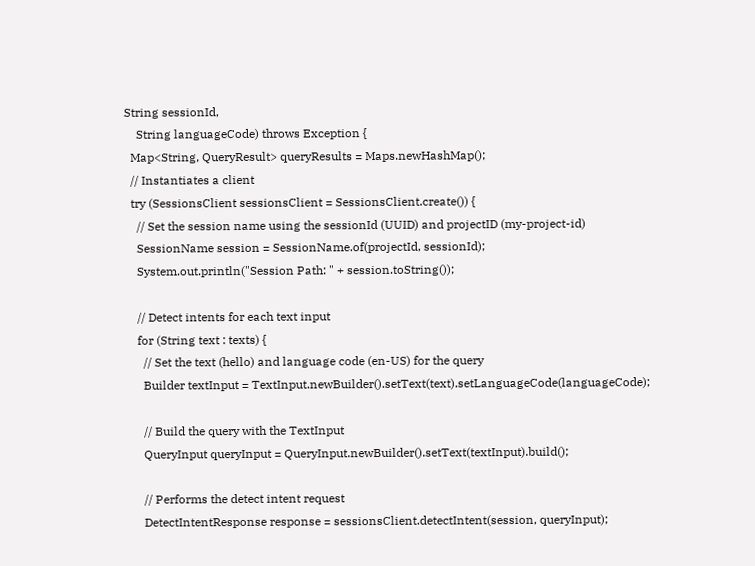String sessionId,
    String languageCode) throws Exception {
  Map<String, QueryResult> queryResults = Maps.newHashMap();
  // Instantiates a client
  try (SessionsClient sessionsClient = SessionsClient.create()) {
    // Set the session name using the sessionId (UUID) and projectID (my-project-id)
    SessionName session = SessionName.of(projectId, sessionId);
    System.out.println("Session Path: " + session.toString());

    // Detect intents for each text input
    for (String text : texts) {
      // Set the text (hello) and language code (en-US) for the query
      Builder textInput = TextInput.newBuilder().setText(text).setLanguageCode(languageCode);

      // Build the query with the TextInput
      QueryInput queryInput = QueryInput.newBuilder().setText(textInput).build();

      // Performs the detect intent request
      DetectIntentResponse response = sessionsClient.detectIntent(session, queryInput);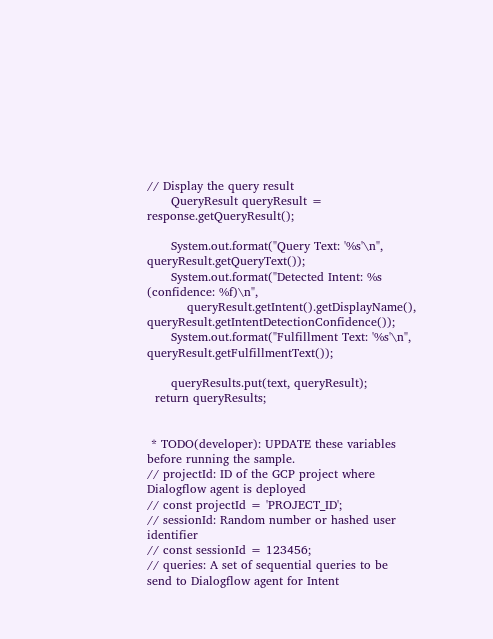// Display the query result
      QueryResult queryResult = response.getQueryResult();

      System.out.format("Query Text: '%s'\n", queryResult.getQueryText());
      System.out.format("Detected Intent: %s (confidence: %f)\n",
          queryResult.getIntent().getDisplayName(), queryResult.getIntentDetectionConfidence());
      System.out.format("Fulfillment Text: '%s'\n", queryResult.getFulfillmentText());

      queryResults.put(text, queryResult);
  return queryResults;


 * TODO(developer): UPDATE these variables before running the sample.
// projectId: ID of the GCP project where Dialogflow agent is deployed
// const projectId = 'PROJECT_ID';
// sessionId: Random number or hashed user identifier
// const sessionId = 123456;
// queries: A set of sequential queries to be send to Dialogflow agent for Intent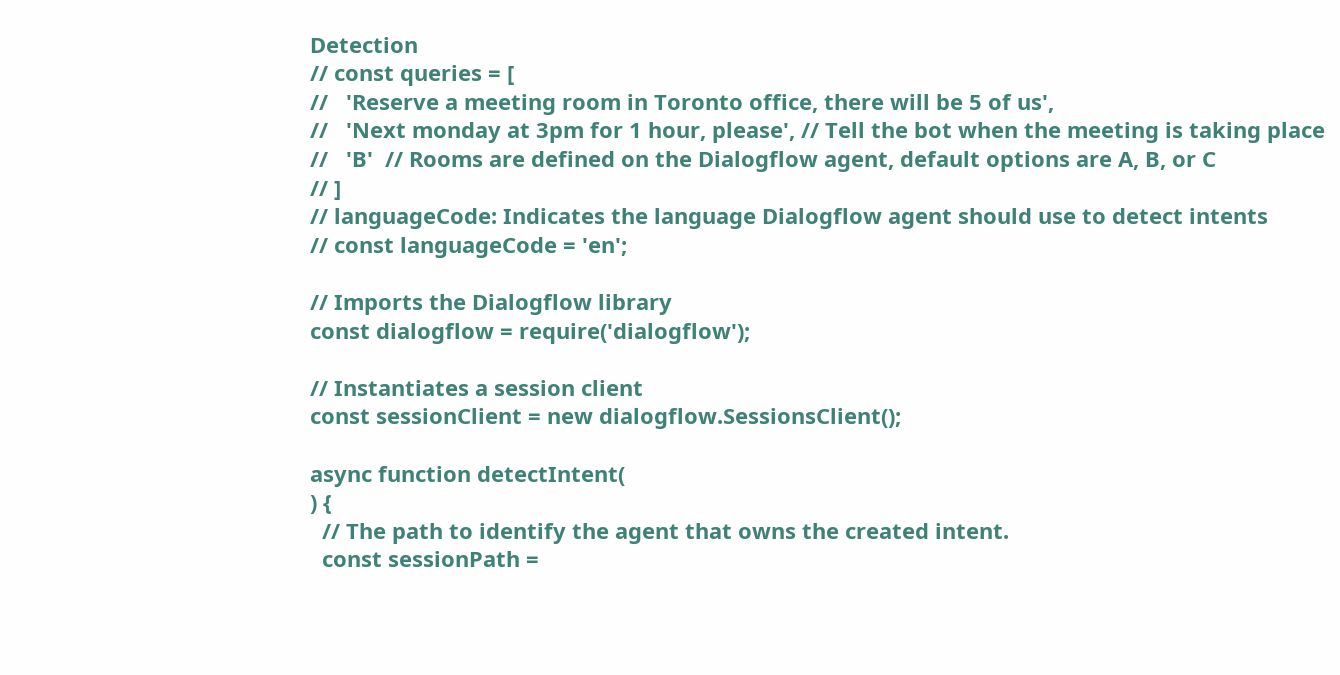Detection
// const queries = [
//   'Reserve a meeting room in Toronto office, there will be 5 of us',
//   'Next monday at 3pm for 1 hour, please', // Tell the bot when the meeting is taking place
//   'B'  // Rooms are defined on the Dialogflow agent, default options are A, B, or C
// ]
// languageCode: Indicates the language Dialogflow agent should use to detect intents
// const languageCode = 'en';

// Imports the Dialogflow library
const dialogflow = require('dialogflow');

// Instantiates a session client
const sessionClient = new dialogflow.SessionsClient();

async function detectIntent(
) {
  // The path to identify the agent that owns the created intent.
  const sessionPath =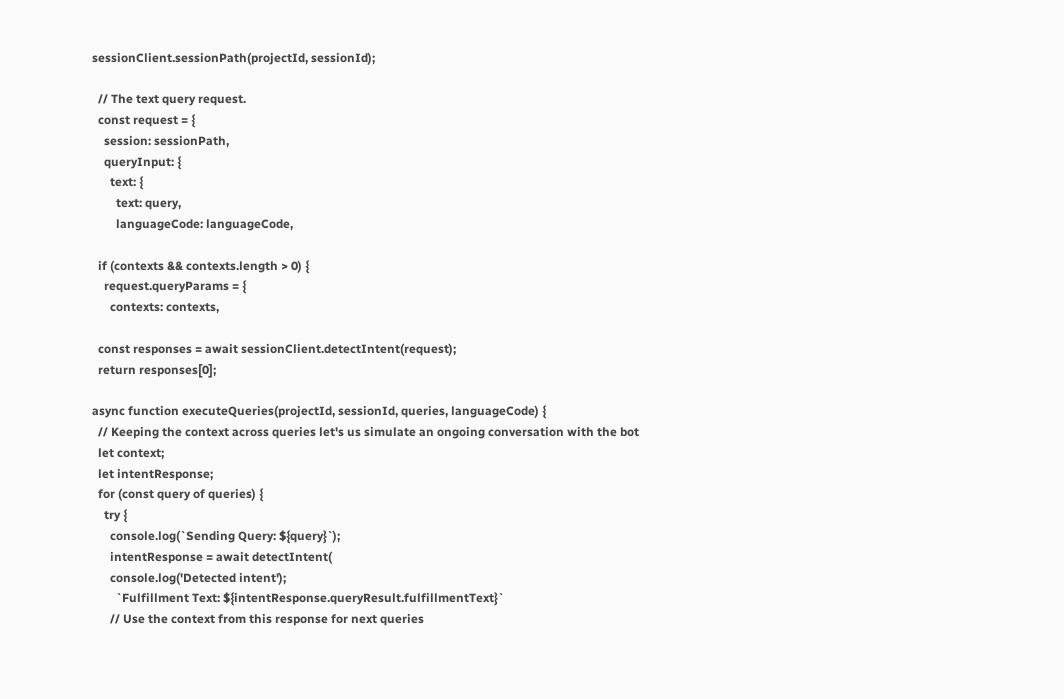sessionClient.sessionPath(projectId, sessionId);

  // The text query request.
  const request = {
    session: sessionPath,
    queryInput: {
      text: {
        text: query,
        languageCode: languageCode,

  if (contexts && contexts.length > 0) {
    request.queryParams = {
      contexts: contexts,

  const responses = await sessionClient.detectIntent(request);
  return responses[0];

async function executeQueries(projectId, sessionId, queries, languageCode) {
  // Keeping the context across queries let's us simulate an ongoing conversation with the bot
  let context;
  let intentResponse;
  for (const query of queries) {
    try {
      console.log(`Sending Query: ${query}`);
      intentResponse = await detectIntent(
      console.log('Detected intent');
        `Fulfillment Text: ${intentResponse.queryResult.fulfillmentText}`
      // Use the context from this response for next queries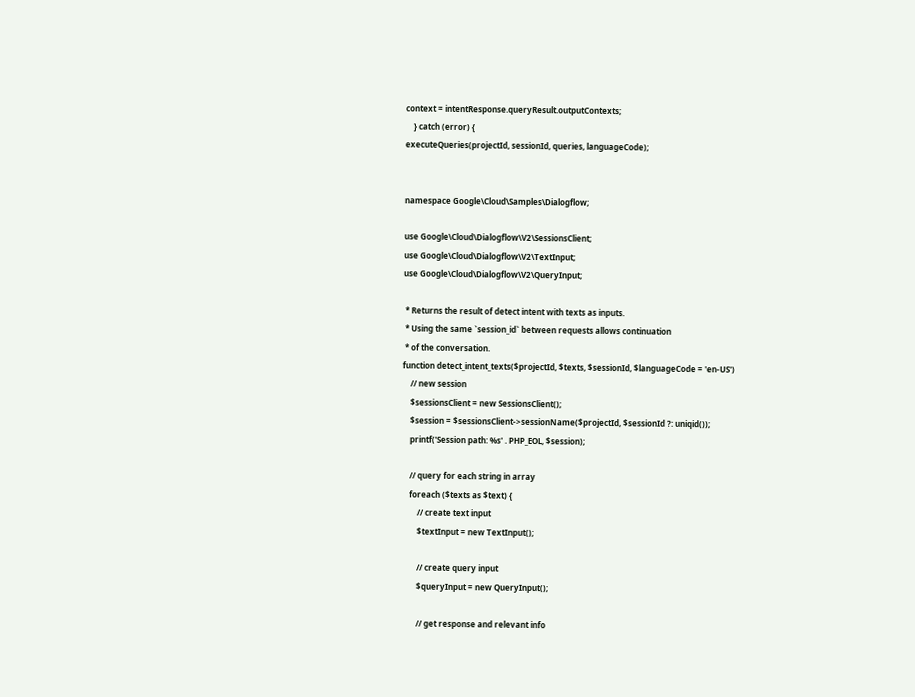context = intentResponse.queryResult.outputContexts;
    } catch (error) {
executeQueries(projectId, sessionId, queries, languageCode);


namespace Google\Cloud\Samples\Dialogflow;

use Google\Cloud\Dialogflow\V2\SessionsClient;
use Google\Cloud\Dialogflow\V2\TextInput;
use Google\Cloud\Dialogflow\V2\QueryInput;

 * Returns the result of detect intent with texts as inputs.
 * Using the same `session_id` between requests allows continuation
 * of the conversation.
function detect_intent_texts($projectId, $texts, $sessionId, $languageCode = 'en-US')
    // new session
    $sessionsClient = new SessionsClient();
    $session = $sessionsClient->sessionName($projectId, $sessionId ?: uniqid());
    printf('Session path: %s' . PHP_EOL, $session);

    // query for each string in array
    foreach ($texts as $text) {
        // create text input
        $textInput = new TextInput();

        // create query input
        $queryInput = new QueryInput();

        // get response and relevant info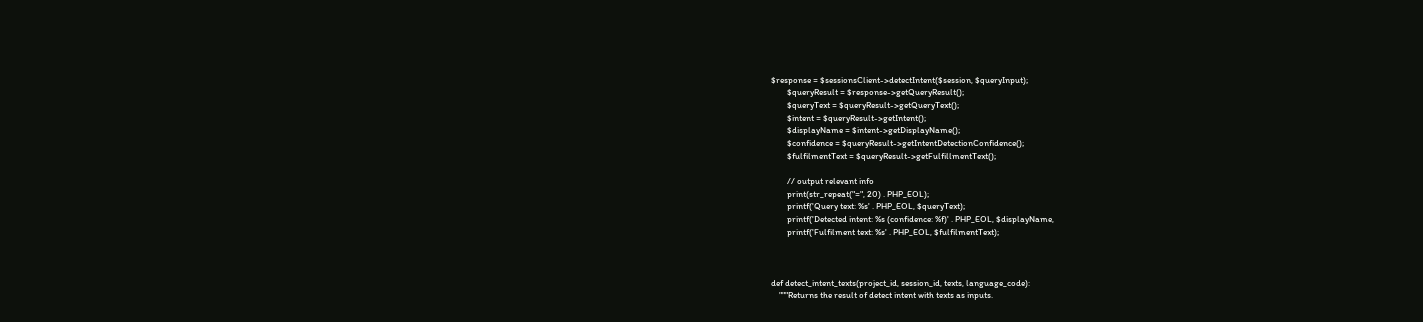$response = $sessionsClient->detectIntent($session, $queryInput);
        $queryResult = $response->getQueryResult();
        $queryText = $queryResult->getQueryText();
        $intent = $queryResult->getIntent();
        $displayName = $intent->getDisplayName();
        $confidence = $queryResult->getIntentDetectionConfidence();
        $fulfilmentText = $queryResult->getFulfillmentText();

        // output relevant info
        print(str_repeat("=", 20) . PHP_EOL);
        printf('Query text: %s' . PHP_EOL, $queryText);
        printf('Detected intent: %s (confidence: %f)' . PHP_EOL, $displayName,
        printf('Fulfilment text: %s' . PHP_EOL, $fulfilmentText);



def detect_intent_texts(project_id, session_id, texts, language_code):
    """Returns the result of detect intent with texts as inputs.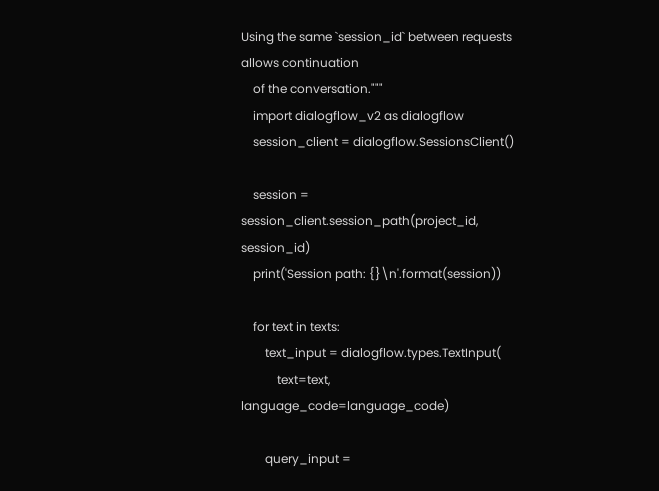Using the same `session_id` between requests allows continuation
    of the conversation."""
    import dialogflow_v2 as dialogflow
    session_client = dialogflow.SessionsClient()

    session = session_client.session_path(project_id, session_id)
    print('Session path: {}\n'.format(session))

    for text in texts:
        text_input = dialogflow.types.TextInput(
            text=text, language_code=language_code)

        query_input =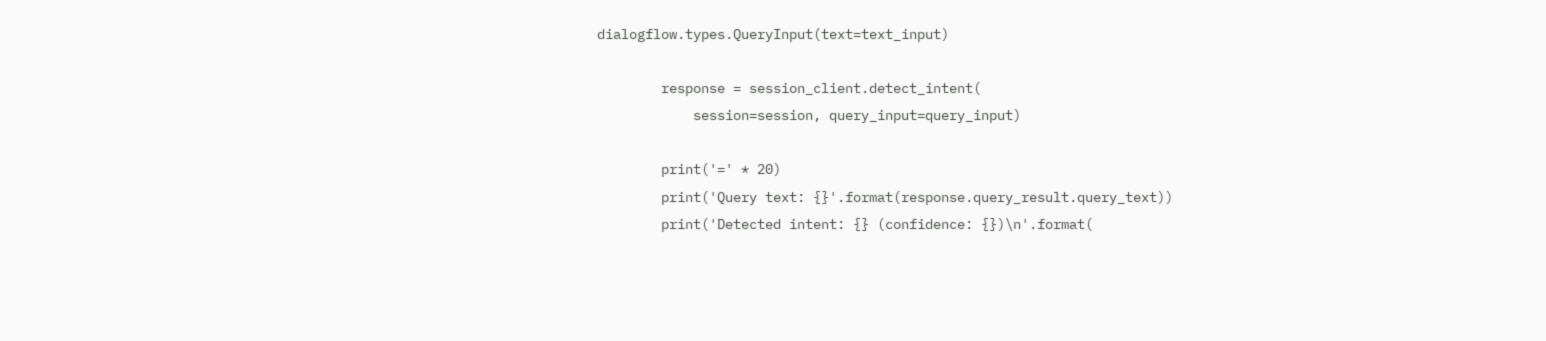dialogflow.types.QueryInput(text=text_input)

        response = session_client.detect_intent(
            session=session, query_input=query_input)

        print('=' * 20)
        print('Query text: {}'.format(response.query_result.query_text))
        print('Detected intent: {} (confidence: {})\n'.format(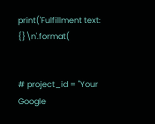print('Fulfillment text: {}\n'.format(


# project_id = "Your Google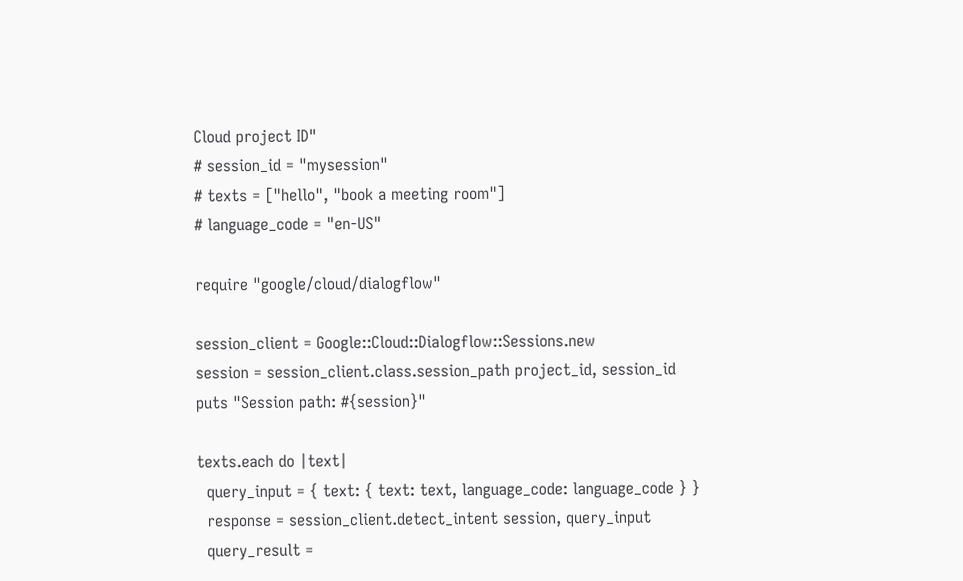Cloud project ID"
# session_id = "mysession"
# texts = ["hello", "book a meeting room"]
# language_code = "en-US"

require "google/cloud/dialogflow"

session_client = Google::Cloud::Dialogflow::Sessions.new
session = session_client.class.session_path project_id, session_id
puts "Session path: #{session}"

texts.each do |text|
  query_input = { text: { text: text, language_code: language_code } }
  response = session_client.detect_intent session, query_input
  query_result =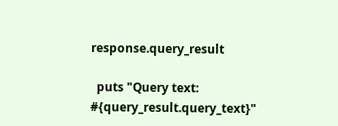response.query_result

  puts "Query text:        #{query_result.query_text}"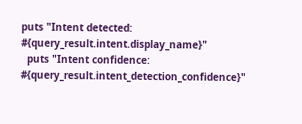puts "Intent detected:   #{query_result.intent.display_name}"
  puts "Intent confidence: #{query_result.intent_detection_confidence}"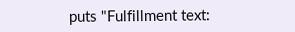puts "Fulfillment text: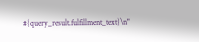#{query_result.fulfillment_text}\n"